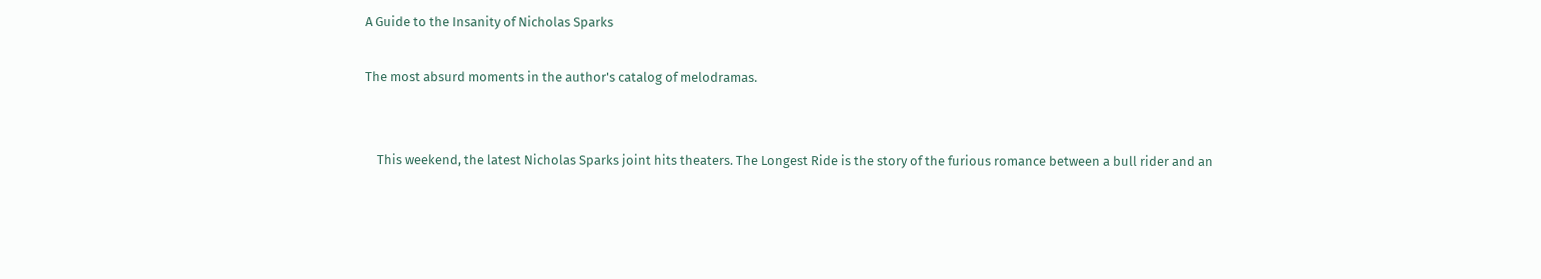A Guide to the Insanity of Nicholas Sparks

The most absurd moments in the author's catalog of melodramas.


    This weekend, the latest Nicholas Sparks joint hits theaters. The Longest Ride is the story of the furious romance between a bull rider and an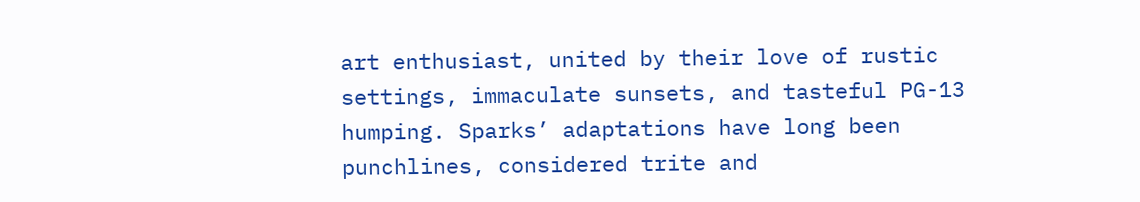art enthusiast, united by their love of rustic settings, immaculate sunsets, and tasteful PG-13 humping. Sparks’ adaptations have long been punchlines, considered trite and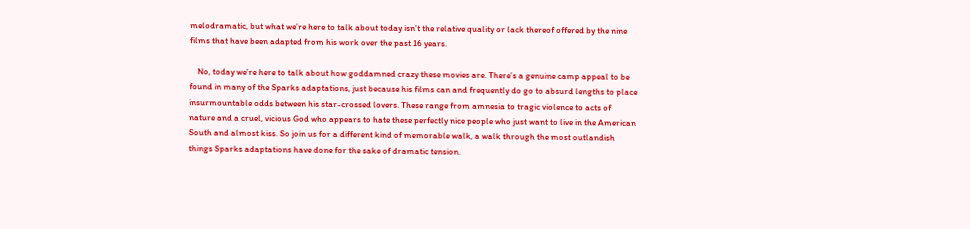melodramatic, but what we’re here to talk about today isn’t the relative quality or lack thereof offered by the nine films that have been adapted from his work over the past 16 years.

    No, today we’re here to talk about how goddamned crazy these movies are. There’s a genuine camp appeal to be found in many of the Sparks adaptations, just because his films can and frequently do go to absurd lengths to place insurmountable odds between his star-crossed lovers. These range from amnesia to tragic violence to acts of nature and a cruel, vicious God who appears to hate these perfectly nice people who just want to live in the American South and almost kiss. So join us for a different kind of memorable walk, a walk through the most outlandish things Sparks adaptations have done for the sake of dramatic tension.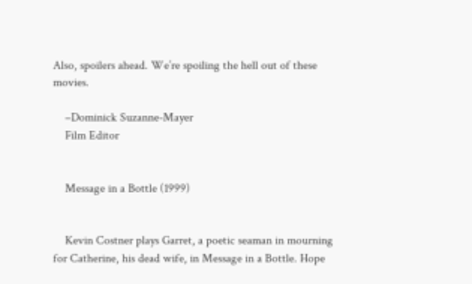Also, spoilers ahead. We’re spoiling the hell out of these movies.

    –Dominick Suzanne-Mayer
    Film Editor


    Message in a Bottle (1999)


    Kevin Costner plays Garret, a poetic seaman in mourning for Catherine, his dead wife, in Message in a Bottle. Hope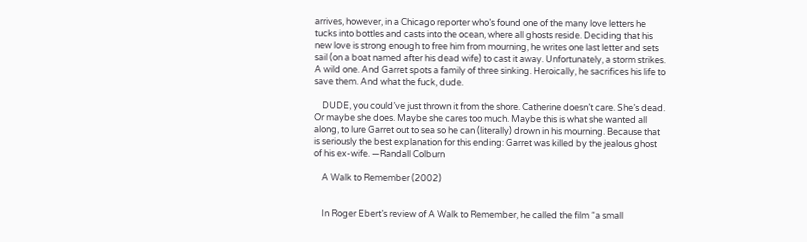arrives, however, in a Chicago reporter who’s found one of the many love letters he tucks into bottles and casts into the ocean, where all ghosts reside. Deciding that his new love is strong enough to free him from mourning, he writes one last letter and sets sail (on a boat named after his dead wife) to cast it away. Unfortunately, a storm strikes. A wild one. And Garret spots a family of three sinking. Heroically, he sacrifices his life to save them. And what the fuck, dude.

    DUDE, you could’ve just thrown it from the shore. Catherine doesn’t care. She’s dead. Or maybe she does. Maybe she cares too much. Maybe this is what she wanted all along, to lure Garret out to sea so he can (literally) drown in his mourning. Because that is seriously the best explanation for this ending: Garret was killed by the jealous ghost of his ex-wife. —Randall Colburn

    A Walk to Remember (2002)


    In Roger Ebert’s review of A Walk to Remember, he called the film “a small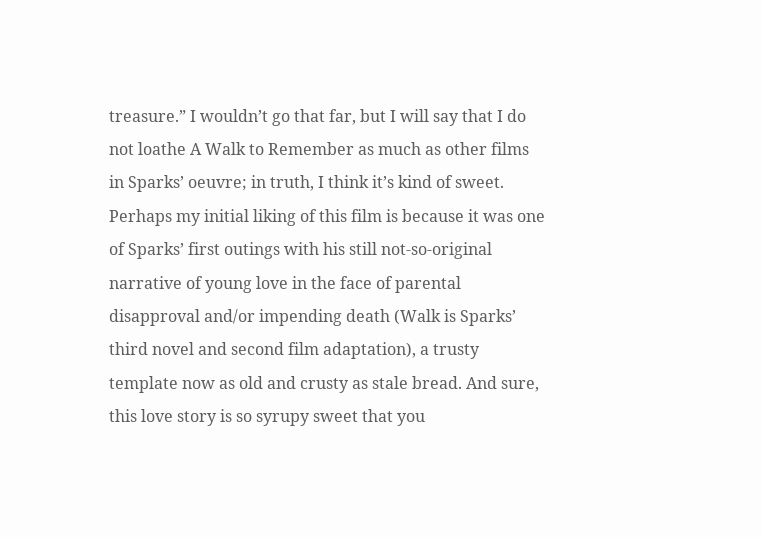treasure.” I wouldn’t go that far, but I will say that I do not loathe A Walk to Remember as much as other films in Sparks’ oeuvre; in truth, I think it’s kind of sweet. Perhaps my initial liking of this film is because it was one of Sparks’ first outings with his still not-so-original narrative of young love in the face of parental disapproval and/or impending death (Walk is Sparks’ third novel and second film adaptation), a trusty template now as old and crusty as stale bread. And sure, this love story is so syrupy sweet that you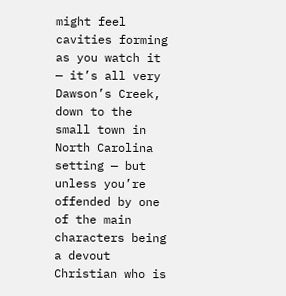might feel cavities forming as you watch it — it’s all very Dawson’s Creek, down to the small town in North Carolina setting — but unless you’re offended by one of the main characters being a devout Christian who is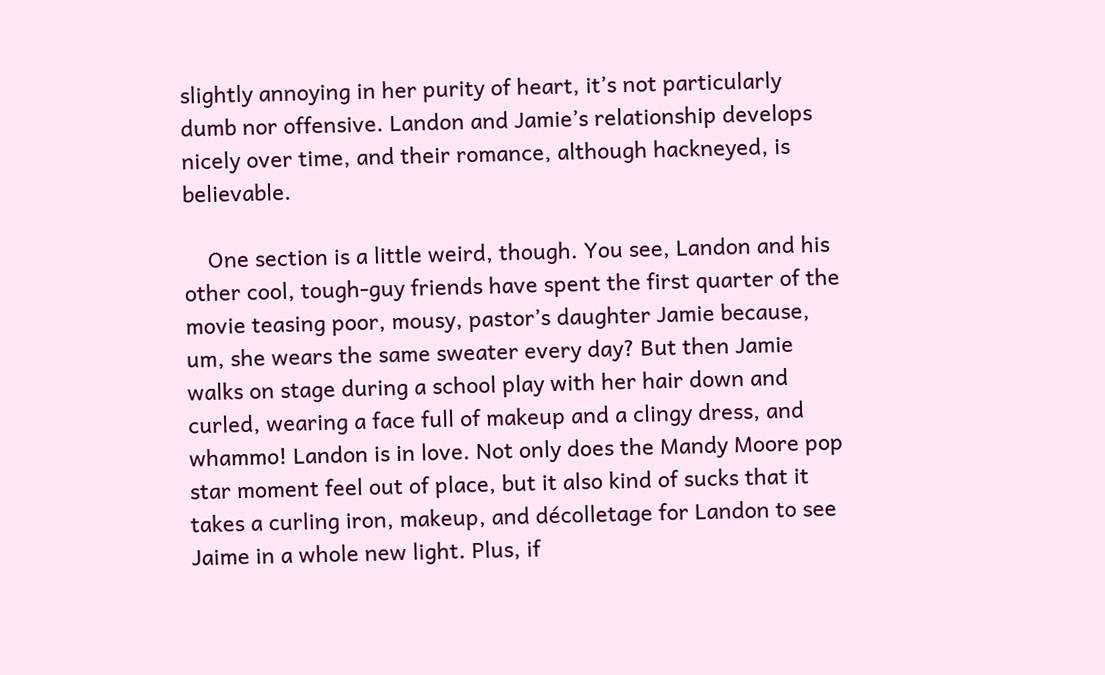slightly annoying in her purity of heart, it’s not particularly dumb nor offensive. Landon and Jamie’s relationship develops nicely over time, and their romance, although hackneyed, is believable.

    One section is a little weird, though. You see, Landon and his other cool, tough-guy friends have spent the first quarter of the movie teasing poor, mousy, pastor’s daughter Jamie because, um, she wears the same sweater every day? But then Jamie walks on stage during a school play with her hair down and curled, wearing a face full of makeup and a clingy dress, and whammo! Landon is in love. Not only does the Mandy Moore pop star moment feel out of place, but it also kind of sucks that it takes a curling iron, makeup, and décolletage for Landon to see Jaime in a whole new light. Plus, if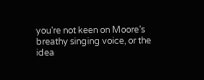you’re not keen on Moore’s breathy singing voice, or the idea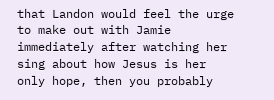that Landon would feel the urge to make out with Jamie immediately after watching her sing about how Jesus is her only hope, then you probably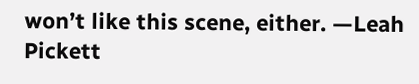won’t like this scene, either. —Leah Pickett